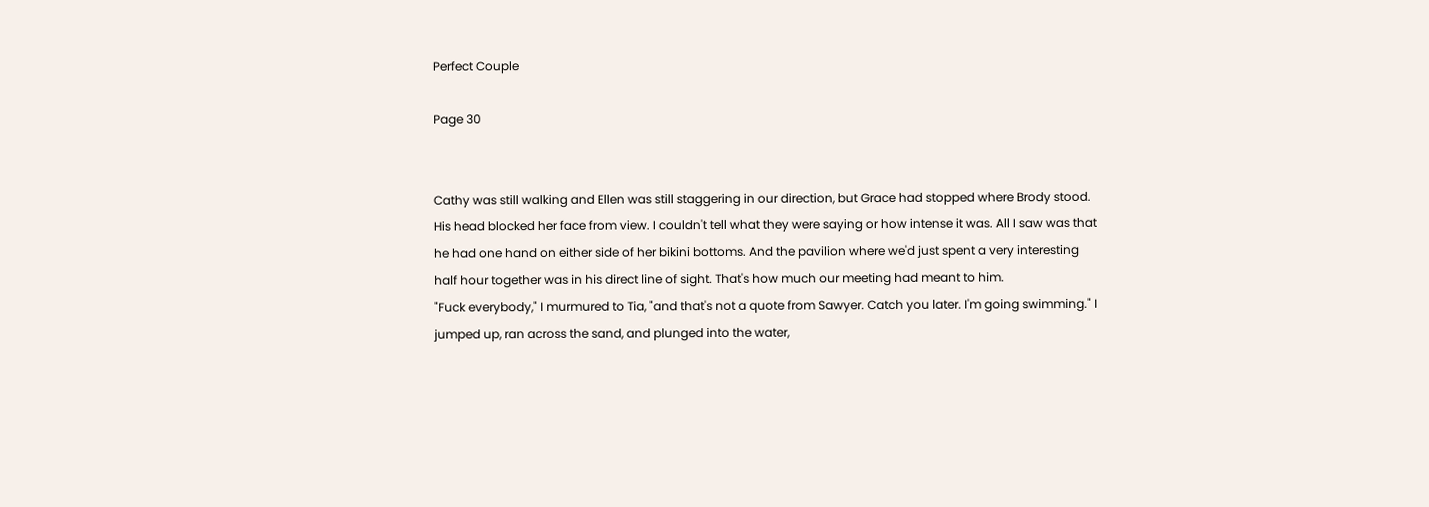Perfect Couple

Page 30


Cathy was still walking and Ellen was still staggering in our direction, but Grace had stopped where Brody stood. His head blocked her face from view. I couldn't tell what they were saying or how intense it was. All I saw was that he had one hand on either side of her bikini bottoms. And the pavilion where we'd just spent a very interesting half hour together was in his direct line of sight. That's how much our meeting had meant to him.
"Fuck everybody," I murmured to Tia, "and that's not a quote from Sawyer. Catch you later. I'm going swimming." I jumped up, ran across the sand, and plunged into the water,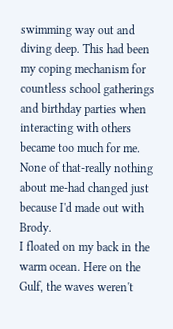swimming way out and diving deep. This had been my coping mechanism for countless school gatherings and birthday parties when interacting with others became too much for me. None of that-really nothing about me-had changed just because I'd made out with Brody.
I floated on my back in the warm ocean. Here on the Gulf, the waves weren't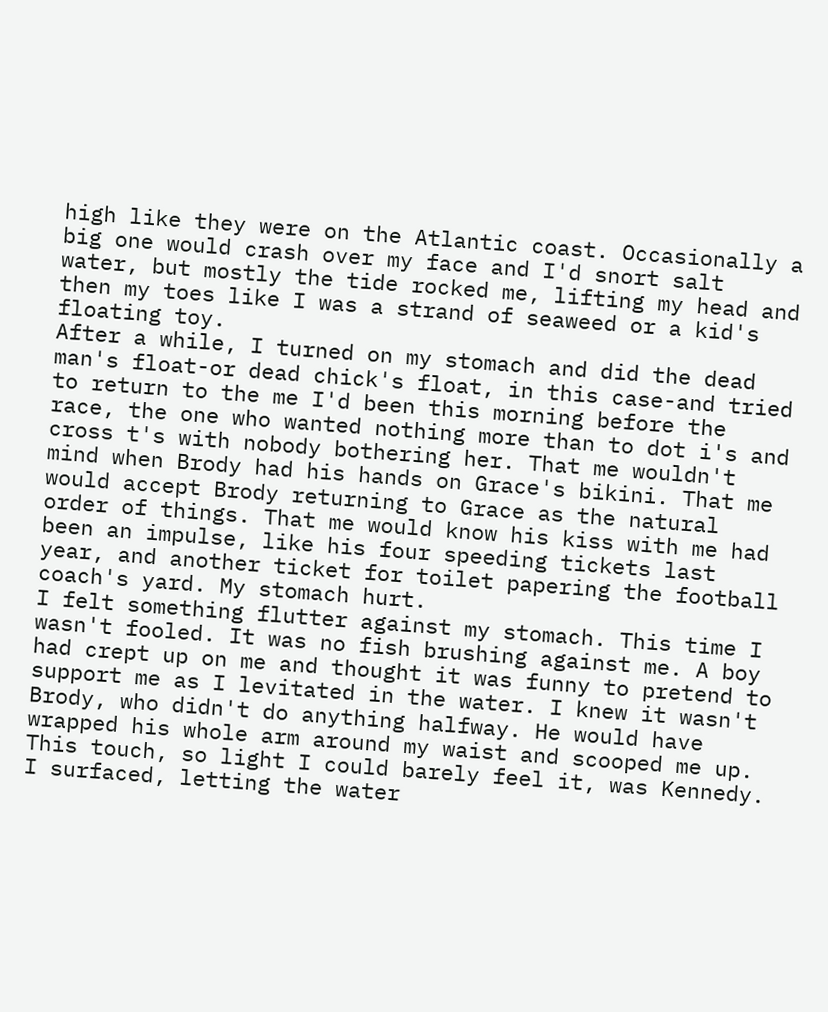high like they were on the Atlantic coast. Occasionally a big one would crash over my face and I'd snort salt water, but mostly the tide rocked me, lifting my head and then my toes like I was a strand of seaweed or a kid's floating toy.
After a while, I turned on my stomach and did the dead man's float-or dead chick's float, in this case-and tried to return to the me I'd been this morning before the race, the one who wanted nothing more than to dot i's and cross t's with nobody bothering her. That me wouldn't mind when Brody had his hands on Grace's bikini. That me would accept Brody returning to Grace as the natural order of things. That me would know his kiss with me had been an impulse, like his four speeding tickets last year, and another ticket for toilet papering the football coach's yard. My stomach hurt.
I felt something flutter against my stomach. This time I wasn't fooled. It was no fish brushing against me. A boy had crept up on me and thought it was funny to pretend to support me as I levitated in the water. I knew it wasn't Brody, who didn't do anything halfway. He would have wrapped his whole arm around my waist and scooped me up. This touch, so light I could barely feel it, was Kennedy.
I surfaced, letting the water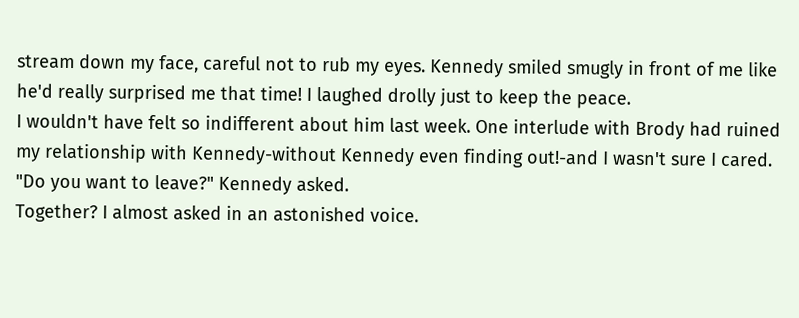stream down my face, careful not to rub my eyes. Kennedy smiled smugly in front of me like he'd really surprised me that time! I laughed drolly just to keep the peace.
I wouldn't have felt so indifferent about him last week. One interlude with Brody had ruined my relationship with Kennedy-without Kennedy even finding out!-and I wasn't sure I cared.
"Do you want to leave?" Kennedy asked.
Together? I almost asked in an astonished voice.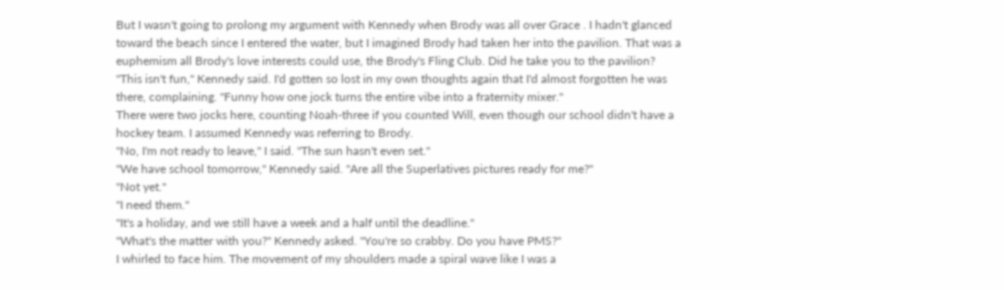But I wasn't going to prolong my argument with Kennedy when Brody was all over Grace . I hadn't glanced toward the beach since I entered the water, but I imagined Brody had taken her into the pavilion. That was a euphemism all Brody's love interests could use, the Brody's Fling Club. Did he take you to the pavilion?
"This isn't fun," Kennedy said. I'd gotten so lost in my own thoughts again that I'd almost forgotten he was there, complaining. "Funny how one jock turns the entire vibe into a fraternity mixer."
There were two jocks here, counting Noah-three if you counted Will, even though our school didn't have a hockey team. I assumed Kennedy was referring to Brody.
"No, I'm not ready to leave," I said. "The sun hasn't even set."
"We have school tomorrow," Kennedy said. "Are all the Superlatives pictures ready for me?"
"Not yet."
"I need them."
"It's a holiday, and we still have a week and a half until the deadline."
"What's the matter with you?" Kennedy asked. "You're so crabby. Do you have PMS?"
I whirled to face him. The movement of my shoulders made a spiral wave like I was a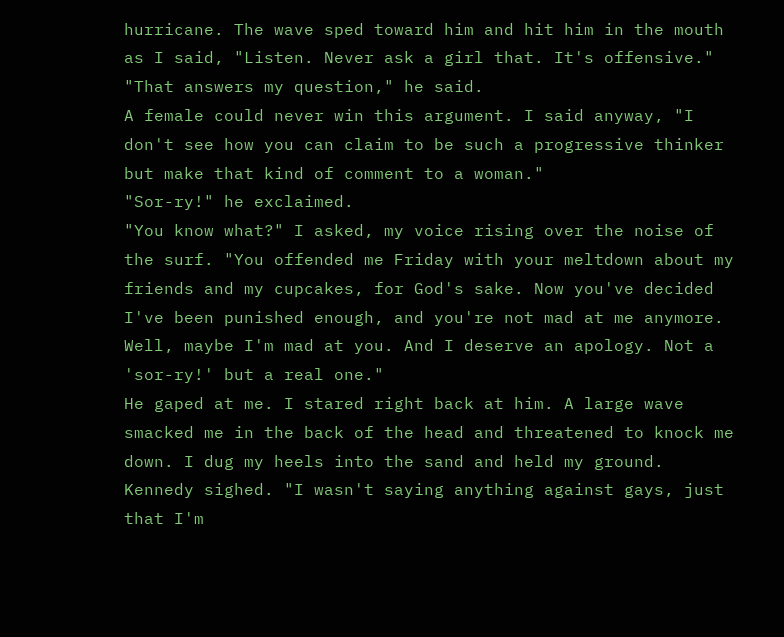hurricane. The wave sped toward him and hit him in the mouth as I said, "Listen. Never ask a girl that. It's offensive."
"That answers my question," he said.
A female could never win this argument. I said anyway, "I don't see how you can claim to be such a progressive thinker but make that kind of comment to a woman."
"Sor-ry!" he exclaimed.
"You know what?" I asked, my voice rising over the noise of the surf. "You offended me Friday with your meltdown about my friends and my cupcakes, for God's sake. Now you've decided I've been punished enough, and you're not mad at me anymore. Well, maybe I'm mad at you. And I deserve an apology. Not a 'sor-ry!' but a real one."
He gaped at me. I stared right back at him. A large wave smacked me in the back of the head and threatened to knock me down. I dug my heels into the sand and held my ground.
Kennedy sighed. "I wasn't saying anything against gays, just that I'm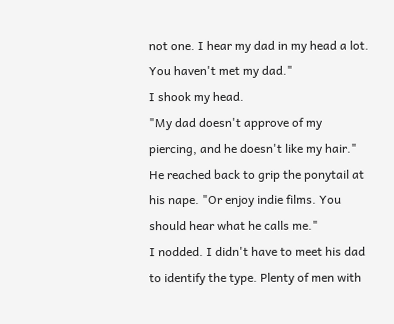not one. I hear my dad in my head a lot. You haven't met my dad."
I shook my head.
"My dad doesn't approve of my piercing, and he doesn't like my hair." He reached back to grip the ponytail at his nape. "Or enjoy indie films. You should hear what he calls me."
I nodded. I didn't have to meet his dad to identify the type. Plenty of men with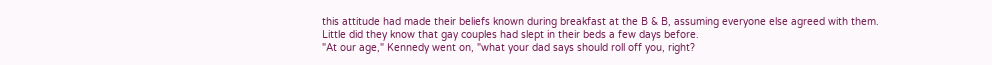this attitude had made their beliefs known during breakfast at the B & B, assuming everyone else agreed with them. Little did they know that gay couples had slept in their beds a few days before.
"At our age," Kennedy went on, "what your dad says should roll off you, right?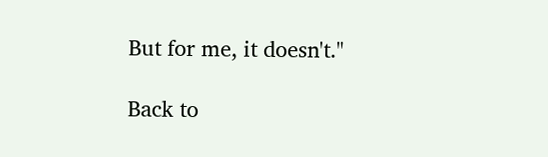But for me, it doesn't."

Back to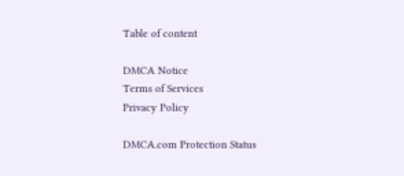Table of content

DMCA Notice
Terms of Services
Privacy Policy

DMCA.com Protection Status